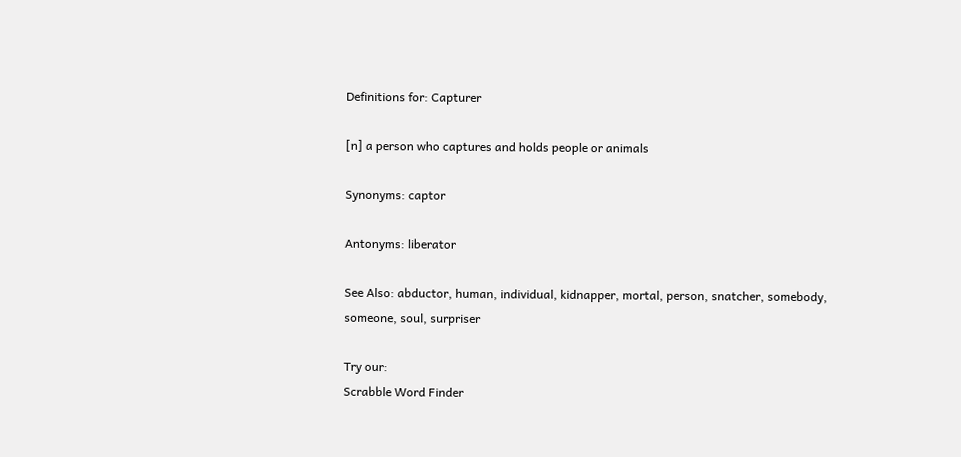Definitions for: Capturer

[n] a person who captures and holds people or animals

Synonyms: captor

Antonyms: liberator

See Also: abductor, human, individual, kidnapper, mortal, person, snatcher, somebody, someone, soul, surpriser

Try our:
Scrabble Word Finder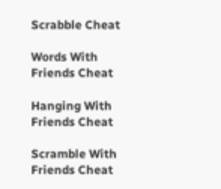Scrabble Cheat

Words With Friends Cheat

Hanging With Friends Cheat

Scramble With Friends Cheat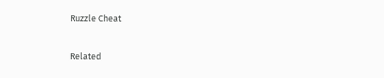Ruzzle Cheat

Related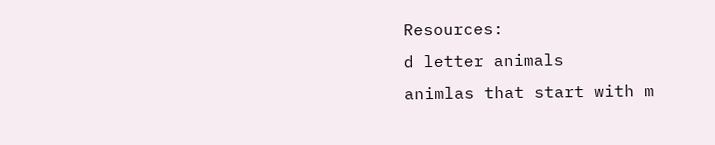Resources:
d letter animals
animlas that start with m